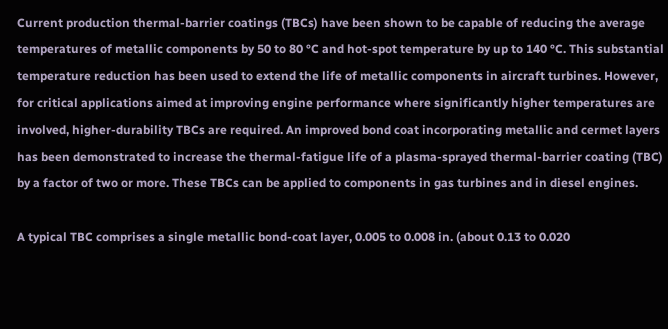Current production thermal-barrier coatings (TBCs) have been shown to be capable of reducing the average temperatures of metallic components by 50 to 80 °C and hot-spot temperature by up to 140 °C. This substantial temperature reduction has been used to extend the life of metallic components in aircraft turbines. However, for critical applications aimed at improving engine performance where significantly higher temperatures are involved, higher-durability TBCs are required. An improved bond coat incorporating metallic and cermet layers has been demonstrated to increase the thermal-fatigue life of a plasma-sprayed thermal-barrier coating (TBC) by a factor of two or more. These TBCs can be applied to components in gas turbines and in diesel engines.

A typical TBC comprises a single metallic bond-coat layer, 0.005 to 0.008 in. (about 0.13 to 0.020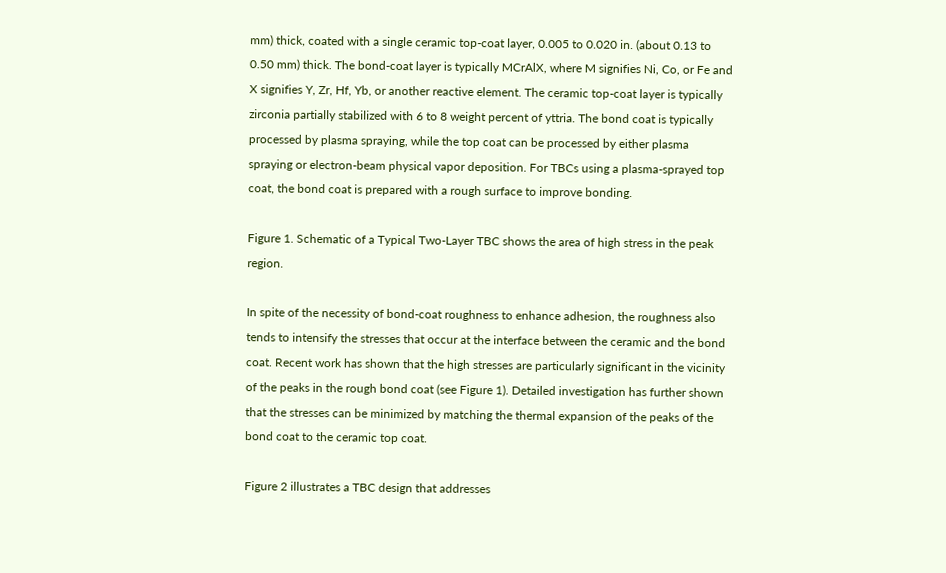mm) thick, coated with a single ceramic top-coat layer, 0.005 to 0.020 in. (about 0.13 to 0.50 mm) thick. The bond-coat layer is typically MCrAlX, where M signifies Ni, Co, or Fe and X signifies Y, Zr, Hf, Yb, or another reactive element. The ceramic top-coat layer is typically zirconia partially stabilized with 6 to 8 weight percent of yttria. The bond coat is typically processed by plasma spraying, while the top coat can be processed by either plasma spraying or electron-beam physical vapor deposition. For TBCs using a plasma-sprayed top coat, the bond coat is prepared with a rough surface to improve bonding.

Figure 1. Schematic of a Typical Two-Layer TBC shows the area of high stress in the peak region.

In spite of the necessity of bond-coat roughness to enhance adhesion, the roughness also tends to intensify the stresses that occur at the interface between the ceramic and the bond coat. Recent work has shown that the high stresses are particularly significant in the vicinity of the peaks in the rough bond coat (see Figure 1). Detailed investigation has further shown that the stresses can be minimized by matching the thermal expansion of the peaks of the bond coat to the ceramic top coat.

Figure 2 illustrates a TBC design that addresses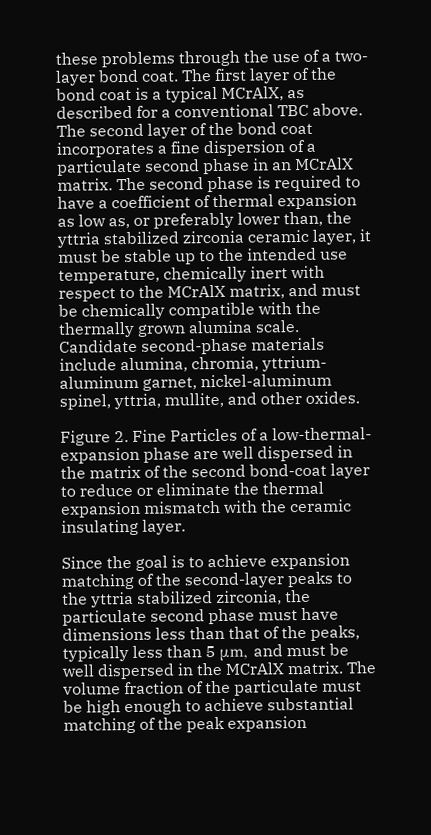these problems through the use of a two- layer bond coat. The first layer of the bond coat is a typical MCrAlX, as described for a conventional TBC above. The second layer of the bond coat incorporates a fine dispersion of a particulate second phase in an MCrAlX matrix. The second phase is required to have a coefficient of thermal expansion as low as, or preferably lower than, the yttria stabilized zirconia ceramic layer, it must be stable up to the intended use temperature, chemically inert with respect to the MCrAlX matrix, and must be chemically compatible with the thermally grown alumina scale. Candidate second-phase materials include alumina, chromia, yttrium-aluminum garnet, nickel-aluminum spinel, yttria, mullite, and other oxides.

Figure 2. Fine Particles of a low-thermal-expansion phase are well dispersed in the matrix of the second bond-coat layer to reduce or eliminate the thermal expansion mismatch with the ceramic insulating layer.

Since the goal is to achieve expansion matching of the second-layer peaks to the yttria stabilized zirconia, the particulate second phase must have dimensions less than that of the peaks, typically less than 5 μm, and must be well dispersed in the MCrAlX matrix. The volume fraction of the particulate must be high enough to achieve substantial matching of the peak expansion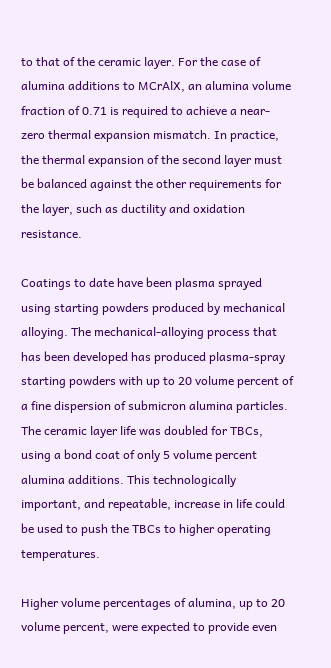to that of the ceramic layer. For the case of alumina additions to MCrAlX, an alumina volume fraction of 0.71 is required to achieve a near-zero thermal expansion mismatch. In practice, the thermal expansion of the second layer must be balanced against the other requirements for the layer, such as ductility and oxidation resistance.

Coatings to date have been plasma sprayed using starting powders produced by mechanical alloying. The mechanical-alloying process that has been developed has produced plasma-spray starting powders with up to 20 volume percent of a fine dispersion of submicron alumina particles. The ceramic layer life was doubled for TBCs, using a bond coat of only 5 volume percent alumina additions. This technologically important, and repeatable, increase in life could be used to push the TBCs to higher operating temperatures.

Higher volume percentages of alumina, up to 20 volume percent, were expected to provide even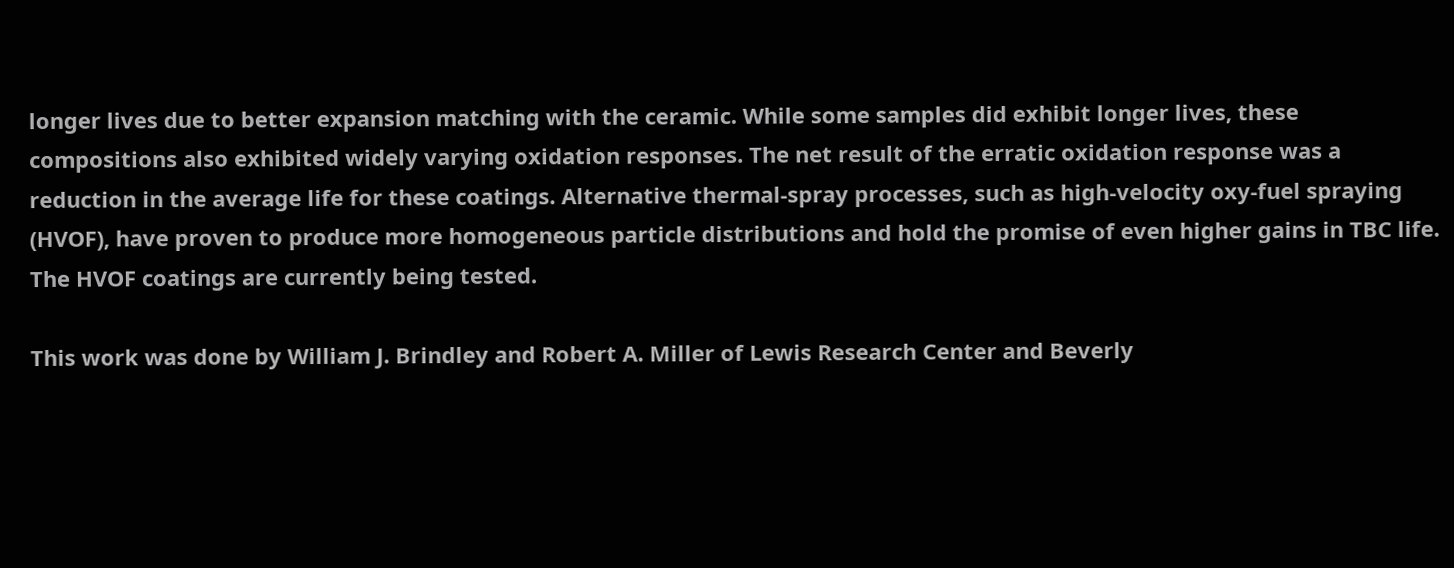longer lives due to better expansion matching with the ceramic. While some samples did exhibit longer lives, these compositions also exhibited widely varying oxidation responses. The net result of the erratic oxidation response was a reduction in the average life for these coatings. Alternative thermal-spray processes, such as high-velocity oxy-fuel spraying (HVOF), have proven to produce more homogeneous particle distributions and hold the promise of even higher gains in TBC life. The HVOF coatings are currently being tested.

This work was done by William J. Brindley and Robert A. Miller of Lewis Research Center and Beverly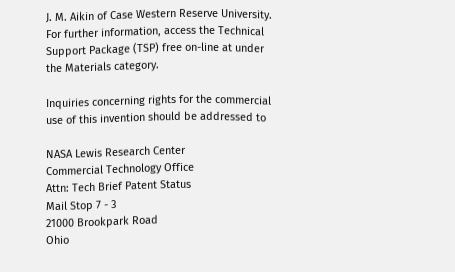J. M. Aikin of Case Western Reserve University. For further information, access the Technical Support Package (TSP) free on-line at under the Materials category.

Inquiries concerning rights for the commercial use of this invention should be addressed to

NASA Lewis Research Center
Commercial Technology Office
Attn: Tech Brief Patent Status
Mail Stop 7 - 3
21000 Brookpark Road
Ohio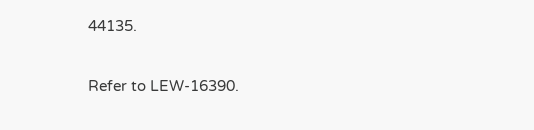44135.

Refer to LEW-16390.